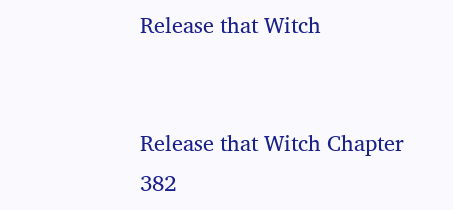Release that Witch


Release that Witch Chapter 382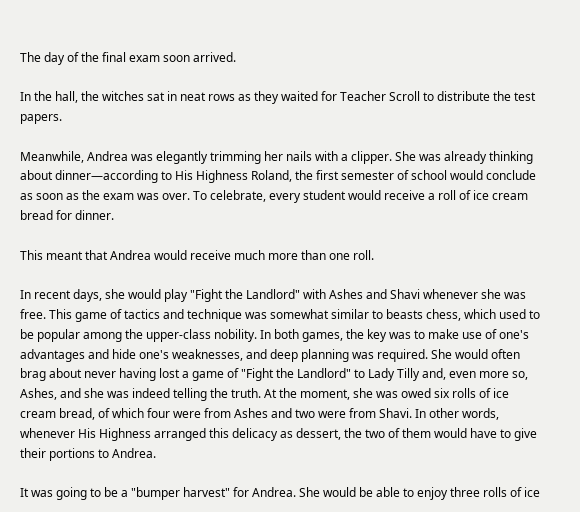The day of the final exam soon arrived.

In the hall, the witches sat in neat rows as they waited for Teacher Scroll to distribute the test papers.

Meanwhile, Andrea was elegantly trimming her nails with a clipper. She was already thinking about dinner—according to His Highness Roland, the first semester of school would conclude as soon as the exam was over. To celebrate, every student would receive a roll of ice cream bread for dinner.

This meant that Andrea would receive much more than one roll.

In recent days, she would play "Fight the Landlord" with Ashes and Shavi whenever she was free. This game of tactics and technique was somewhat similar to beasts chess, which used to be popular among the upper-class nobility. In both games, the key was to make use of one's advantages and hide one's weaknesses, and deep planning was required. She would often brag about never having lost a game of "Fight the Landlord" to Lady Tilly and, even more so, Ashes, and she was indeed telling the truth. At the moment, she was owed six rolls of ice cream bread, of which four were from Ashes and two were from Shavi. In other words, whenever His Highness arranged this delicacy as dessert, the two of them would have to give their portions to Andrea.

It was going to be a "bumper harvest" for Andrea. She would be able to enjoy three rolls of ice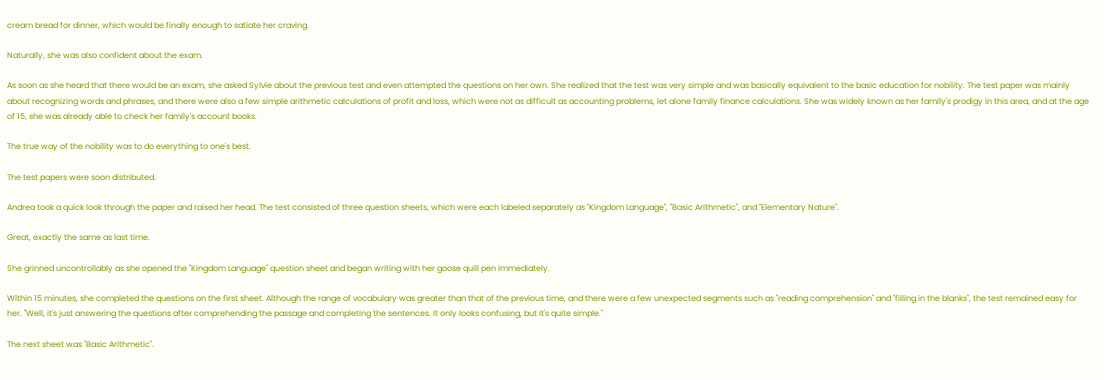cream bread for dinner, which would be finally enough to satiate her craving.

Naturally, she was also confident about the exam.

As soon as she heard that there would be an exam, she asked Sylvie about the previous test and even attempted the questions on her own. She realized that the test was very simple and was basically equivalent to the basic education for nobility. The test paper was mainly about recognizing words and phrases, and there were also a few simple arithmetic calculations of profit and loss, which were not as difficult as accounting problems, let alone family finance calculations. She was widely known as her family's prodigy in this area, and at the age of 15, she was already able to check her family's account books.

The true way of the nobility was to do everything to one's best.

The test papers were soon distributed.

Andrea took a quick look through the paper and raised her head. The test consisted of three question sheets, which were each labeled separately as "Kingdom Language", "Basic Arithmetic", and "Elementary Nature".

Great, exactly the same as last time.

She grinned uncontrollably as she opened the "Kingdom Language" question sheet and began writing with her goose quill pen immediately.

Within 15 minutes, she completed the questions on the first sheet. Although the range of vocabulary was greater than that of the previous time, and there were a few unexpected segments such as "reading comprehension" and "filling in the blanks", the test remained easy for her. "Well, it's just answering the questions after comprehending the passage and completing the sentences. It only looks confusing, but it's quite simple."

The next sheet was "Basic Arithmetic".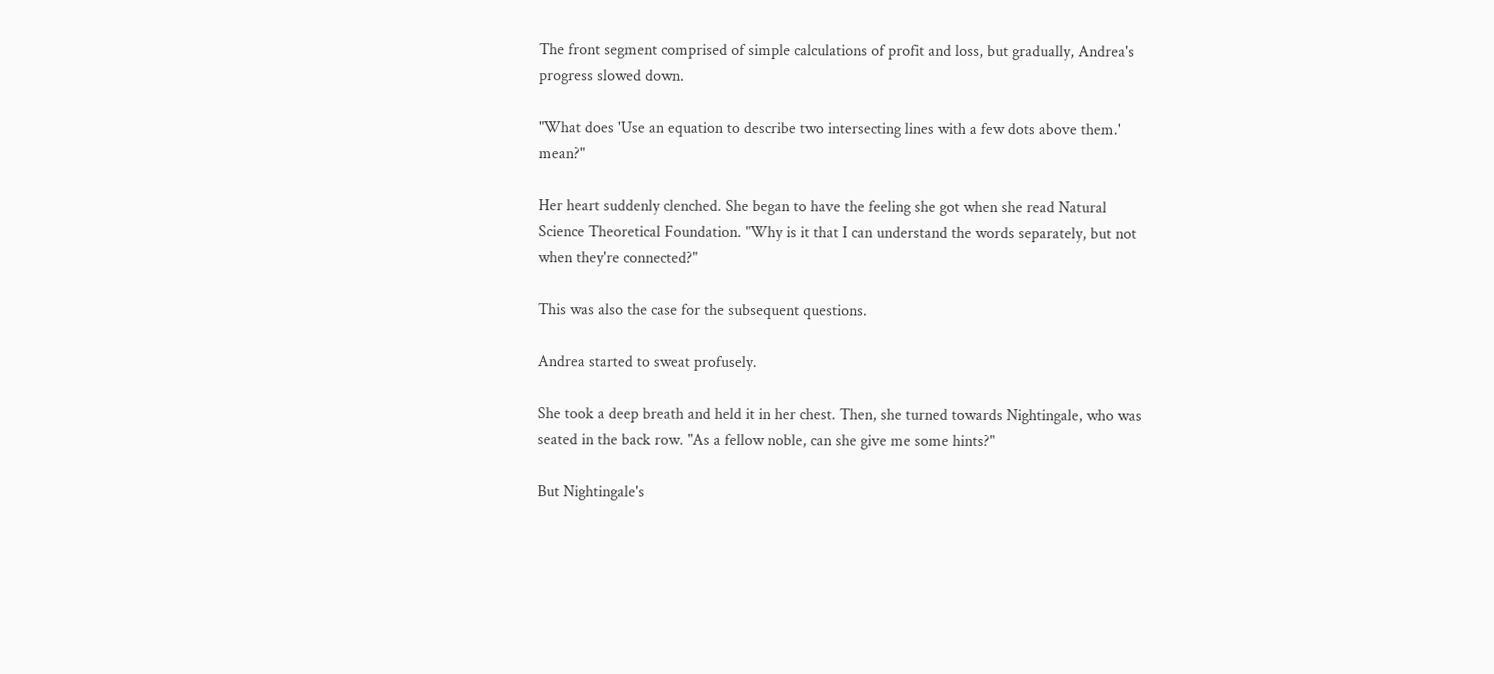The front segment comprised of simple calculations of profit and loss, but gradually, Andrea's progress slowed down.

"What does 'Use an equation to describe two intersecting lines with a few dots above them.' mean?"

Her heart suddenly clenched. She began to have the feeling she got when she read Natural Science Theoretical Foundation. "Why is it that I can understand the words separately, but not when they're connected?"

This was also the case for the subsequent questions.

Andrea started to sweat profusely.

She took a deep breath and held it in her chest. Then, she turned towards Nightingale, who was seated in the back row. "As a fellow noble, can she give me some hints?"

But Nightingale's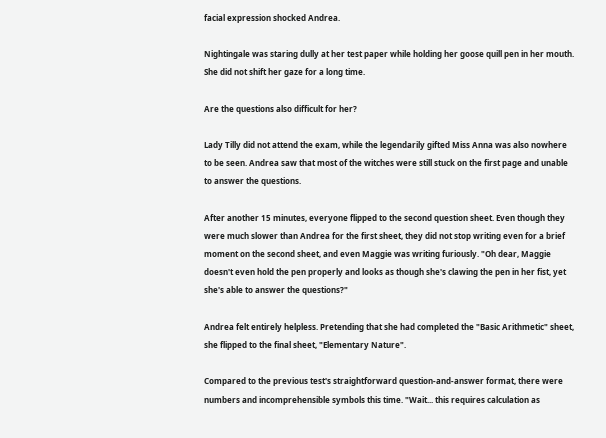facial expression shocked Andrea.

Nightingale was staring dully at her test paper while holding her goose quill pen in her mouth. She did not shift her gaze for a long time.

Are the questions also difficult for her?

Lady Tilly did not attend the exam, while the legendarily gifted Miss Anna was also nowhere to be seen. Andrea saw that most of the witches were still stuck on the first page and unable to answer the questions.

After another 15 minutes, everyone flipped to the second question sheet. Even though they were much slower than Andrea for the first sheet, they did not stop writing even for a brief moment on the second sheet, and even Maggie was writing furiously. "Oh dear, Maggie doesn't even hold the pen properly and looks as though she's clawing the pen in her fist, yet she's able to answer the questions?"

Andrea felt entirely helpless. Pretending that she had completed the "Basic Arithmetic" sheet, she flipped to the final sheet, "Elementary Nature".

Compared to the previous test's straightforward question-and-answer format, there were numbers and incomprehensible symbols this time. "Wait... this requires calculation as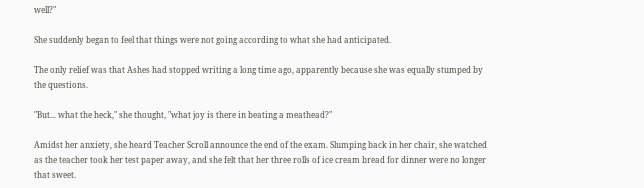well?"

She suddenly began to feel that things were not going according to what she had anticipated.

The only relief was that Ashes had stopped writing a long time ago, apparently because she was equally stumped by the questions.

"But... what the heck," she thought, "what joy is there in beating a meathead?"

Amidst her anxiety, she heard Teacher Scroll announce the end of the exam. Slumping back in her chair, she watched as the teacher took her test paper away, and she felt that her three rolls of ice cream bread for dinner were no longer that sweet.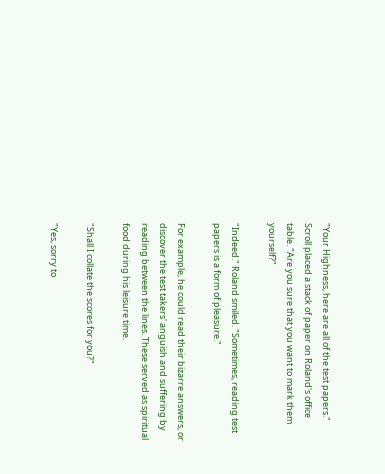"Your Highness, here are all of the test papers." Scroll placed a stack of paper on Roland's office table. "Are you sure that you want to mark them yourself?"

"Indeed." Roland smiled. "Sometimes, reading test papers is a form of pleasure."

For example, he could read their bizarre answers, or discover the test takers' anguish and suffering by reading between the lines. These served as spiritual food during his leisure time.

"Shall I collate the scores for you?"

"Yes, sorry to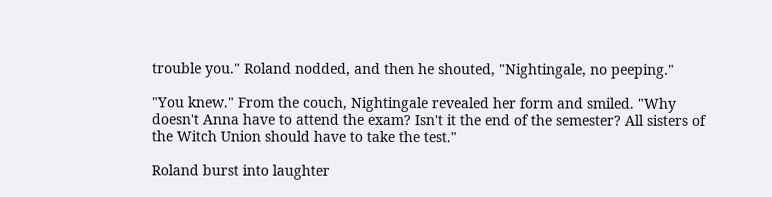trouble you." Roland nodded, and then he shouted, "Nightingale, no peeping."

"You knew." From the couch, Nightingale revealed her form and smiled. "Why doesn't Anna have to attend the exam? Isn't it the end of the semester? All sisters of the Witch Union should have to take the test."

Roland burst into laughter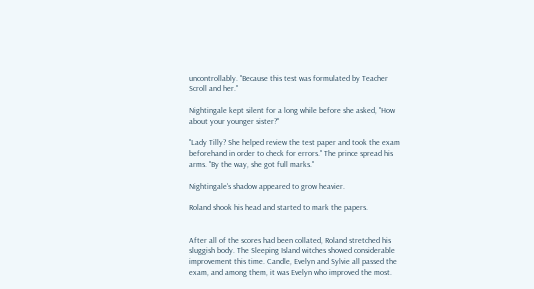uncontrollably. "Because this test was formulated by Teacher Scroll and her."

Nightingale kept silent for a long while before she asked, "How about your younger sister?"

"Lady Tilly? She helped review the test paper and took the exam beforehand in order to check for errors." The prince spread his arms. "By the way, she got full marks."

Nightingale's shadow appeared to grow heavier.

Roland shook his head and started to mark the papers.


After all of the scores had been collated, Roland stretched his sluggish body. The Sleeping Island witches showed considerable improvement this time. Candle, Evelyn and Sylvie all passed the exam, and among them, it was Evelyn who improved the most.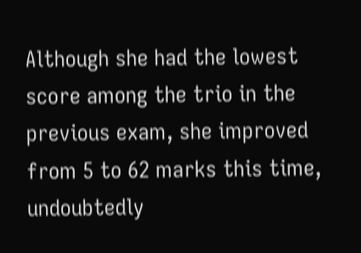Although she had the lowest score among the trio in the previous exam, she improved from 5 to 62 marks this time, undoubtedly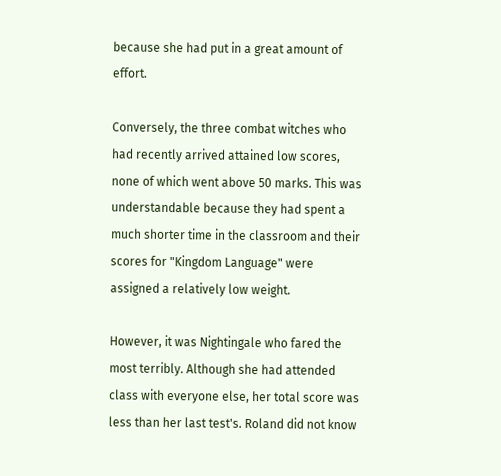because she had put in a great amount of effort.

Conversely, the three combat witches who had recently arrived attained low scores, none of which went above 50 marks. This was understandable because they had spent a much shorter time in the classroom and their scores for "Kingdom Language" were assigned a relatively low weight.

However, it was Nightingale who fared the most terribly. Although she had attended class with everyone else, her total score was less than her last test's. Roland did not know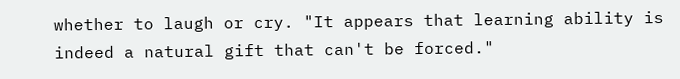whether to laugh or cry. "It appears that learning ability is indeed a natural gift that can't be forced."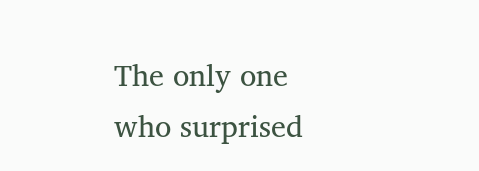The only one who surprised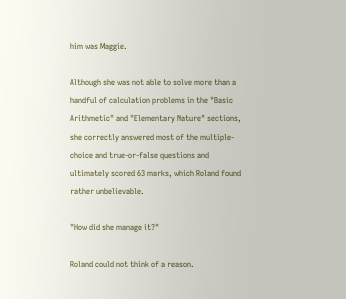him was Maggie.

Although she was not able to solve more than a handful of calculation problems in the "Basic Arithmetic" and "Elementary Nature" sections, she correctly answered most of the multiple-choice and true-or-false questions and ultimately scored 63 marks, which Roland found rather unbelievable.

"How did she manage it?"

Roland could not think of a reason.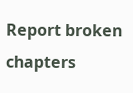Report broken chapters